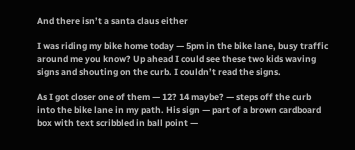And there isn’t a santa claus either

I was riding my bike home today — 5pm in the bike lane, busy traffic around me you know? Up ahead I could see these two kids waving signs and shouting on the curb. I couldn’t read the signs.

As I got closer one of them — 12? 14 maybe? — steps off the curb into the bike lane in my path. His sign — part of a brown cardboard box with text scribbled in ball point —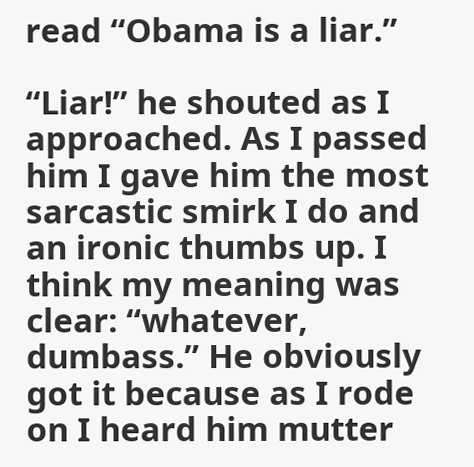read “Obama is a liar.”

“Liar!” he shouted as I approached. As I passed him I gave him the most sarcastic smirk I do and an ironic thumbs up. I think my meaning was clear: “whatever, dumbass.” He obviously got it because as I rode on I heard him mutter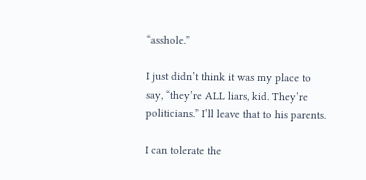“asshole.”

I just didn’t think it was my place to say, “they’re ALL liars, kid. They’re politicians.” I’ll leave that to his parents.

I can tolerate the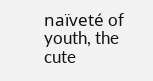naïveté of youth, the cute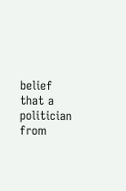belief that a politician from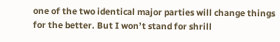one of the two identical major parties will change things for the better. But I won’t stand for shrill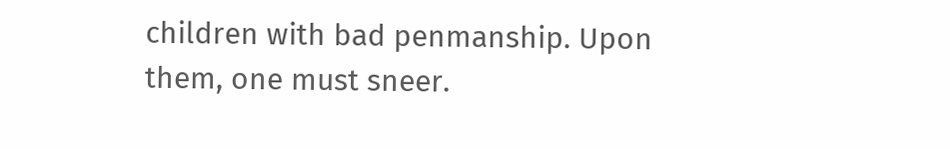children with bad penmanship. Upon them, one must sneer.